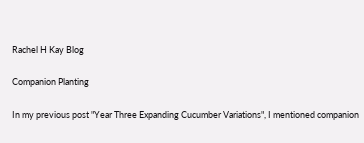Rachel H Kay Blog

Companion Planting

In my previous post "Year Three Expanding Cucumber Variations", I mentioned companion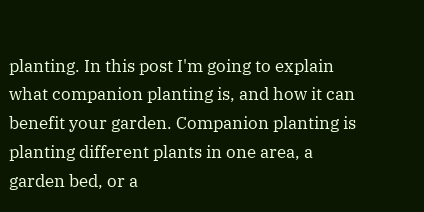planting. In this post I'm going to explain what companion planting is, and how it can benefit your garden. Companion planting is planting different plants in one area, a garden bed, or a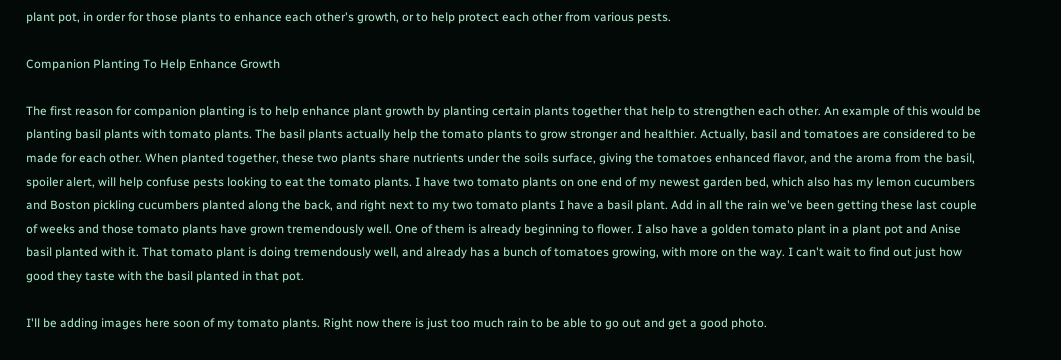plant pot, in order for those plants to enhance each other's growth, or to help protect each other from various pests.

Companion Planting To Help Enhance Growth

The first reason for companion planting is to help enhance plant growth by planting certain plants together that help to strengthen each other. An example of this would be planting basil plants with tomato plants. The basil plants actually help the tomato plants to grow stronger and healthier. Actually, basil and tomatoes are considered to be made for each other. When planted together, these two plants share nutrients under the soils surface, giving the tomatoes enhanced flavor, and the aroma from the basil, spoiler alert, will help confuse pests looking to eat the tomato plants. I have two tomato plants on one end of my newest garden bed, which also has my lemon cucumbers and Boston pickling cucumbers planted along the back, and right next to my two tomato plants I have a basil plant. Add in all the rain we've been getting these last couple of weeks and those tomato plants have grown tremendously well. One of them is already beginning to flower. I also have a golden tomato plant in a plant pot and Anise basil planted with it. That tomato plant is doing tremendously well, and already has a bunch of tomatoes growing, with more on the way. I can't wait to find out just how good they taste with the basil planted in that pot.

I'll be adding images here soon of my tomato plants. Right now there is just too much rain to be able to go out and get a good photo.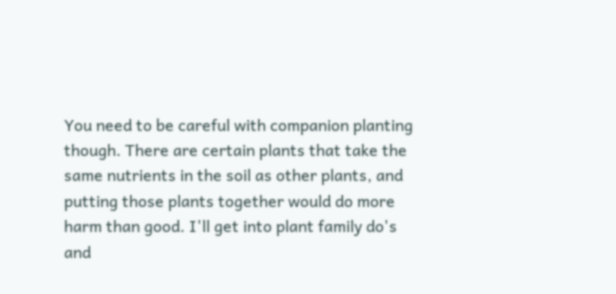You need to be careful with companion planting though. There are certain plants that take the same nutrients in the soil as other plants, and putting those plants together would do more harm than good. I'll get into plant family do's and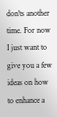don'ts another time. For now I just want to give you a few ideas on how to enhance a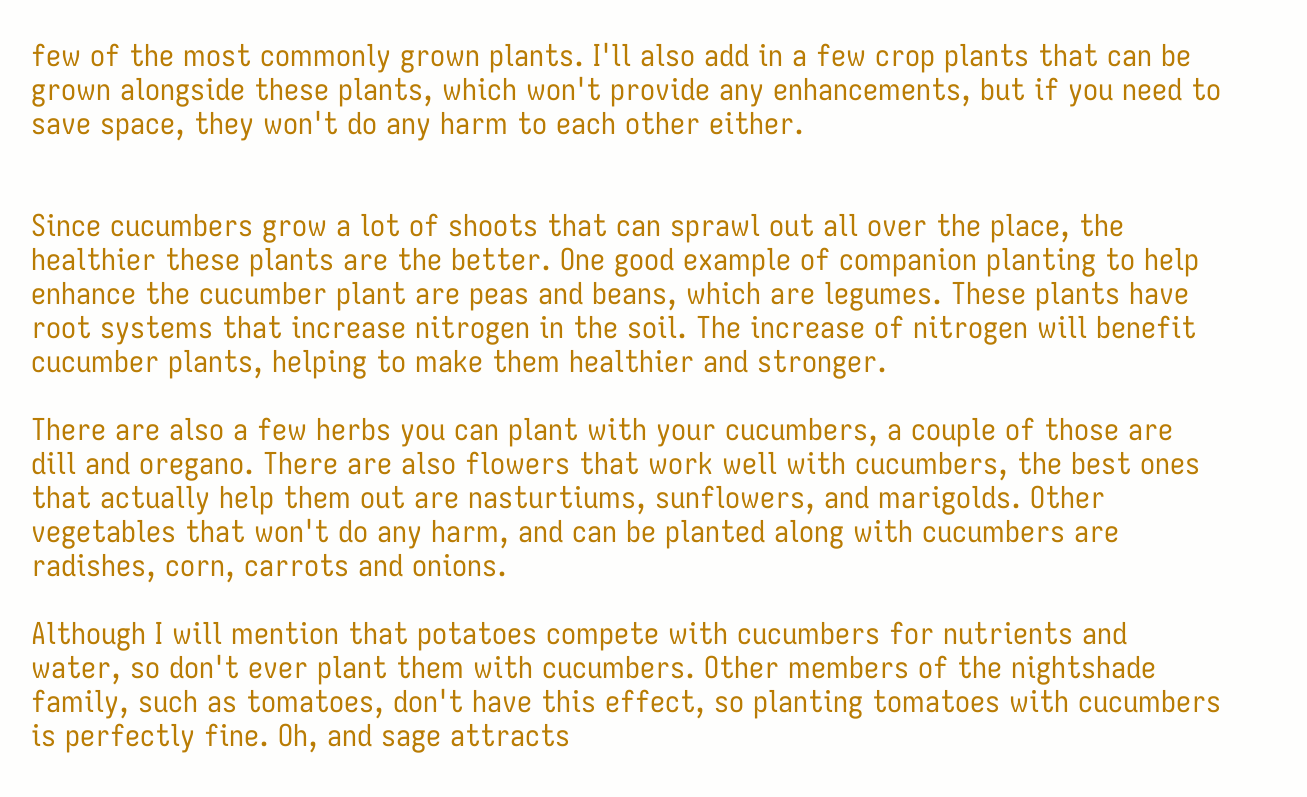few of the most commonly grown plants. I'll also add in a few crop plants that can be grown alongside these plants, which won't provide any enhancements, but if you need to save space, they won't do any harm to each other either.


Since cucumbers grow a lot of shoots that can sprawl out all over the place, the healthier these plants are the better. One good example of companion planting to help enhance the cucumber plant are peas and beans, which are legumes. These plants have root systems that increase nitrogen in the soil. The increase of nitrogen will benefit cucumber plants, helping to make them healthier and stronger.

There are also a few herbs you can plant with your cucumbers, a couple of those are dill and oregano. There are also flowers that work well with cucumbers, the best ones that actually help them out are nasturtiums, sunflowers, and marigolds. Other vegetables that won't do any harm, and can be planted along with cucumbers are radishes, corn, carrots and onions.

Although I will mention that potatoes compete with cucumbers for nutrients and water, so don't ever plant them with cucumbers. Other members of the nightshade family, such as tomatoes, don't have this effect, so planting tomatoes with cucumbers is perfectly fine. Oh, and sage attracts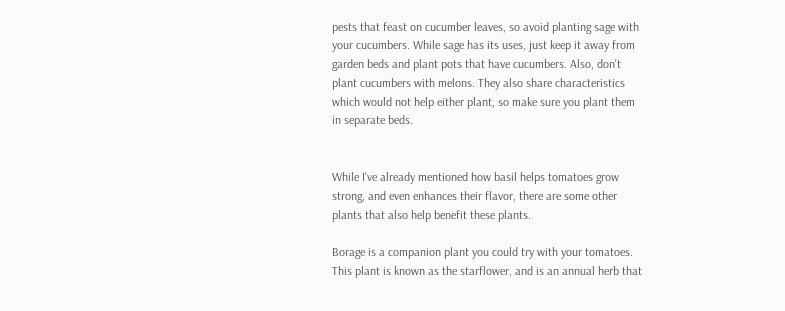pests that feast on cucumber leaves, so avoid planting sage with your cucumbers. While sage has its uses, just keep it away from garden beds and plant pots that have cucumbers. Also, don't plant cucumbers with melons. They also share characteristics which would not help either plant, so make sure you plant them in separate beds.


While I've already mentioned how basil helps tomatoes grow strong, and even enhances their flavor, there are some other plants that also help benefit these plants.

Borage is a companion plant you could try with your tomatoes. This plant is known as the starflower, and is an annual herb that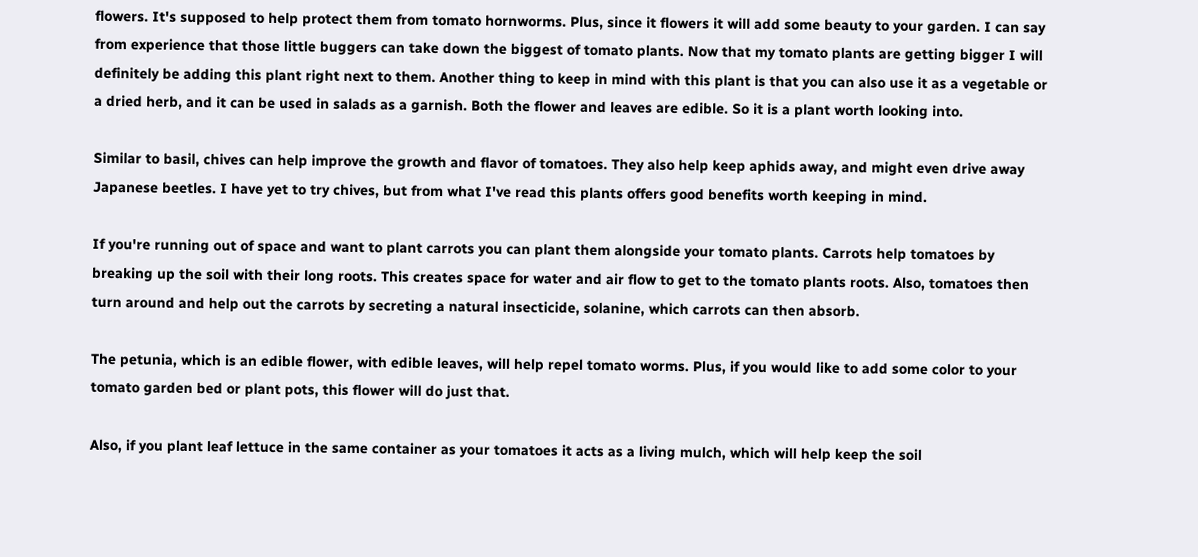flowers. It's supposed to help protect them from tomato hornworms. Plus, since it flowers it will add some beauty to your garden. I can say from experience that those little buggers can take down the biggest of tomato plants. Now that my tomato plants are getting bigger I will definitely be adding this plant right next to them. Another thing to keep in mind with this plant is that you can also use it as a vegetable or a dried herb, and it can be used in salads as a garnish. Both the flower and leaves are edible. So it is a plant worth looking into.

Similar to basil, chives can help improve the growth and flavor of tomatoes. They also help keep aphids away, and might even drive away Japanese beetles. I have yet to try chives, but from what I've read this plants offers good benefits worth keeping in mind.

If you're running out of space and want to plant carrots you can plant them alongside your tomato plants. Carrots help tomatoes by breaking up the soil with their long roots. This creates space for water and air flow to get to the tomato plants roots. Also, tomatoes then turn around and help out the carrots by secreting a natural insecticide, solanine, which carrots can then absorb.

The petunia, which is an edible flower, with edible leaves, will help repel tomato worms. Plus, if you would like to add some color to your tomato garden bed or plant pots, this flower will do just that.

Also, if you plant leaf lettuce in the same container as your tomatoes it acts as a living mulch, which will help keep the soil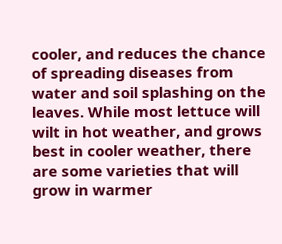cooler, and reduces the chance of spreading diseases from water and soil splashing on the leaves. While most lettuce will wilt in hot weather, and grows best in cooler weather, there are some varieties that will grow in warmer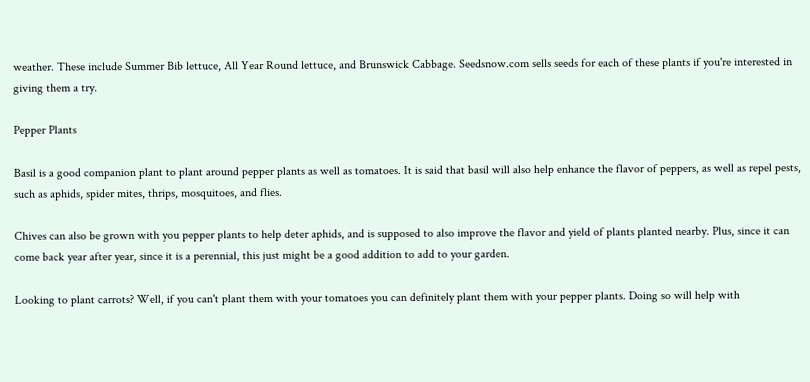weather. These include Summer Bib lettuce, All Year Round lettuce, and Brunswick Cabbage. Seedsnow.com sells seeds for each of these plants if you're interested in giving them a try.

Pepper Plants

Basil is a good companion plant to plant around pepper plants as well as tomatoes. It is said that basil will also help enhance the flavor of peppers, as well as repel pests, such as aphids, spider mites, thrips, mosquitoes, and flies.

Chives can also be grown with you pepper plants to help deter aphids, and is supposed to also improve the flavor and yield of plants planted nearby. Plus, since it can come back year after year, since it is a perennial, this just might be a good addition to add to your garden.

Looking to plant carrots? Well, if you can't plant them with your tomatoes you can definitely plant them with your pepper plants. Doing so will help with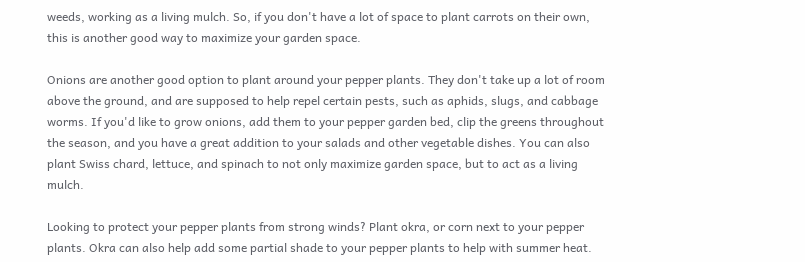weeds, working as a living mulch. So, if you don't have a lot of space to plant carrots on their own, this is another good way to maximize your garden space.

Onions are another good option to plant around your pepper plants. They don't take up a lot of room above the ground, and are supposed to help repel certain pests, such as aphids, slugs, and cabbage worms. If you'd like to grow onions, add them to your pepper garden bed, clip the greens throughout the season, and you have a great addition to your salads and other vegetable dishes. You can also plant Swiss chard, lettuce, and spinach to not only maximize garden space, but to act as a living mulch.

Looking to protect your pepper plants from strong winds? Plant okra, or corn next to your pepper plants. Okra can also help add some partial shade to your pepper plants to help with summer heat.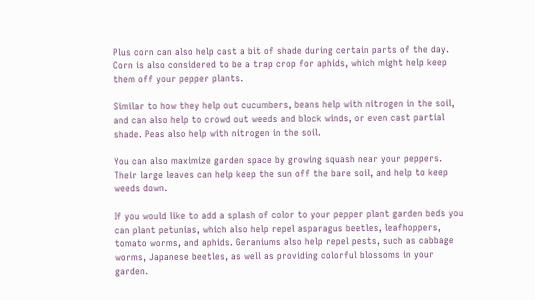Plus corn can also help cast a bit of shade during certain parts of the day. Corn is also considered to be a trap crop for aphids, which might help keep them off your pepper plants.

Similar to how they help out cucumbers, beans help with nitrogen in the soil, and can also help to crowd out weeds and block winds, or even cast partial shade. Peas also help with nitrogen in the soil.

You can also maximize garden space by growing squash near your peppers. Their large leaves can help keep the sun off the bare soil, and help to keep weeds down.

If you would like to add a splash of color to your pepper plant garden beds you can plant petunias, which also help repel asparagus beetles, leafhoppers, tomato worms, and aphids. Geraniums also help repel pests, such as cabbage worms, Japanese beetles, as well as providing colorful blossoms in your garden.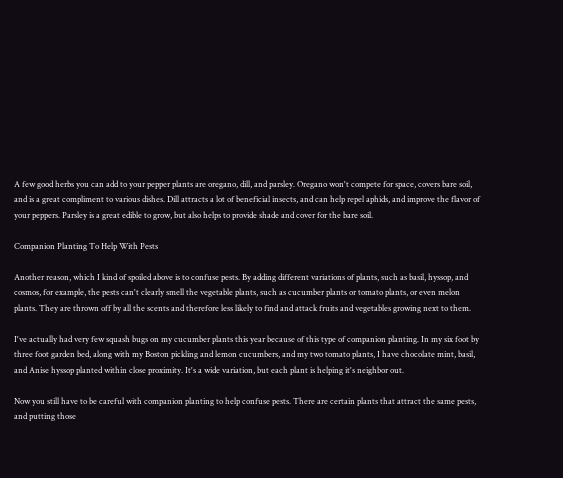A few good herbs you can add to your pepper plants are oregano, dill, and parsley. Oregano won't compete for space, covers bare soil, and is a great compliment to various dishes. Dill attracts a lot of beneficial insects, and can help repel aphids, and improve the flavor of your peppers. Parsley is a great edible to grow, but also helps to provide shade and cover for the bare soil.

Companion Planting To Help With Pests

Another reason, which I kind of spoiled above is to confuse pests. By adding different variations of plants, such as basil, hyssop, and cosmos, for example, the pests can't clearly smell the vegetable plants, such as cucumber plants or tomato plants, or even melon plants. They are thrown off by all the scents and therefore less likely to find and attack fruits and vegetables growing next to them.

I've actually had very few squash bugs on my cucumber plants this year because of this type of companion planting. In my six foot by three foot garden bed, along with my Boston pickling and lemon cucumbers, and my two tomato plants, I have chocolate mint, basil, and Anise hyssop planted within close proximity. It's a wide variation, but each plant is helping it's neighbor out.

Now you still have to be careful with companion planting to help confuse pests. There are certain plants that attract the same pests, and putting those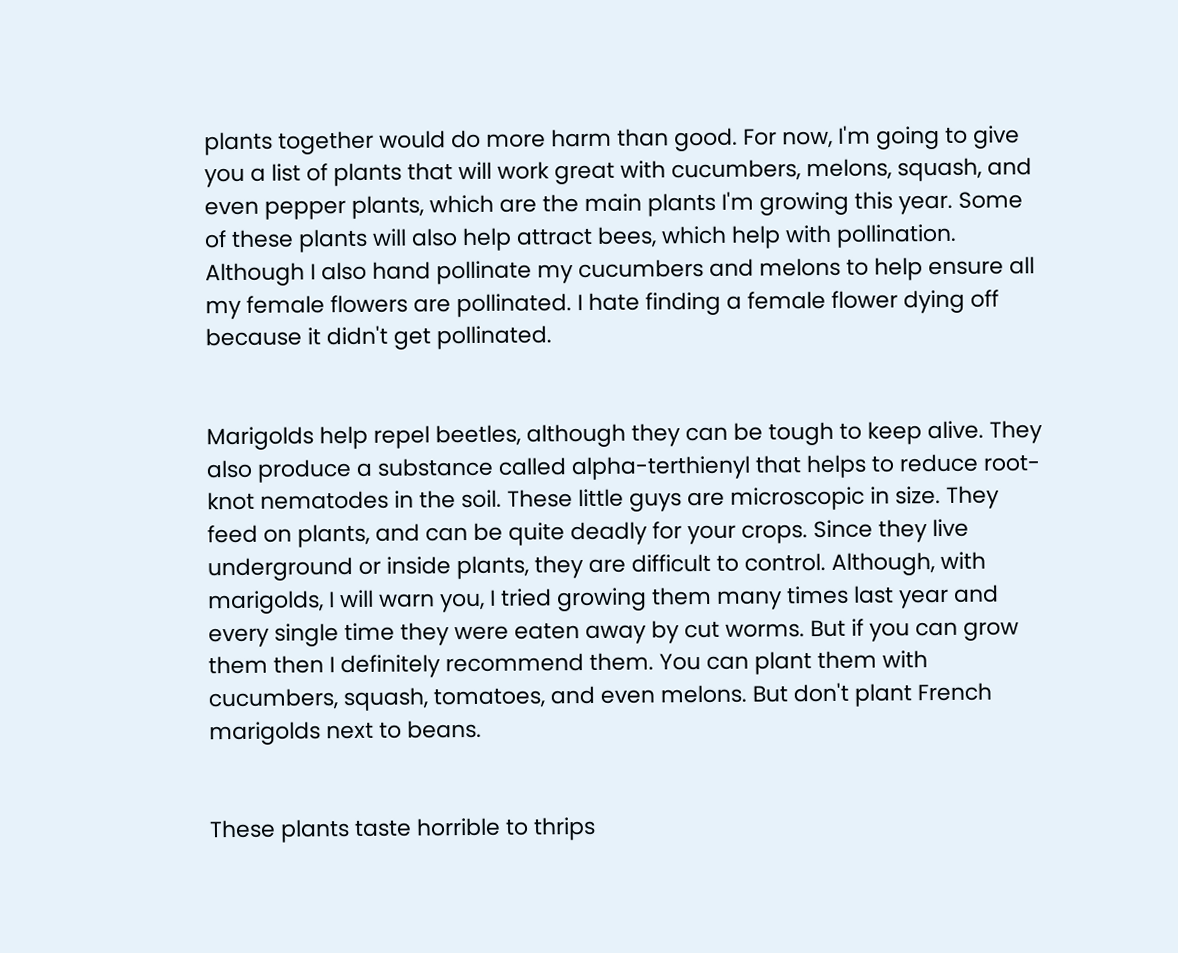plants together would do more harm than good. For now, I'm going to give you a list of plants that will work great with cucumbers, melons, squash, and even pepper plants, which are the main plants I'm growing this year. Some of these plants will also help attract bees, which help with pollination. Although I also hand pollinate my cucumbers and melons to help ensure all my female flowers are pollinated. I hate finding a female flower dying off because it didn't get pollinated.


Marigolds help repel beetles, although they can be tough to keep alive. They also produce a substance called alpha-terthienyl that helps to reduce root-knot nematodes in the soil. These little guys are microscopic in size. They feed on plants, and can be quite deadly for your crops. Since they live underground or inside plants, they are difficult to control. Although, with marigolds, I will warn you, I tried growing them many times last year and every single time they were eaten away by cut worms. But if you can grow them then I definitely recommend them. You can plant them with cucumbers, squash, tomatoes, and even melons. But don't plant French marigolds next to beans.


These plants taste horrible to thrips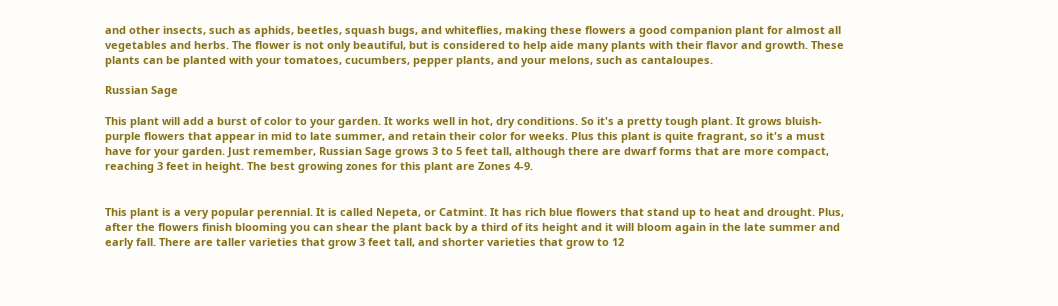and other insects, such as aphids, beetles, squash bugs, and whiteflies, making these flowers a good companion plant for almost all vegetables and herbs. The flower is not only beautiful, but is considered to help aide many plants with their flavor and growth. These plants can be planted with your tomatoes, cucumbers, pepper plants, and your melons, such as cantaloupes.

Russian Sage

This plant will add a burst of color to your garden. It works well in hot, dry conditions. So it's a pretty tough plant. It grows bluish-purple flowers that appear in mid to late summer, and retain their color for weeks. Plus this plant is quite fragrant, so it's a must have for your garden. Just remember, Russian Sage grows 3 to 5 feet tall, although there are dwarf forms that are more compact, reaching 3 feet in height. The best growing zones for this plant are Zones 4-9.


This plant is a very popular perennial. It is called Nepeta, or Catmint. It has rich blue flowers that stand up to heat and drought. Plus, after the flowers finish blooming you can shear the plant back by a third of its height and it will bloom again in the late summer and early fall. There are taller varieties that grow 3 feet tall, and shorter varieties that grow to 12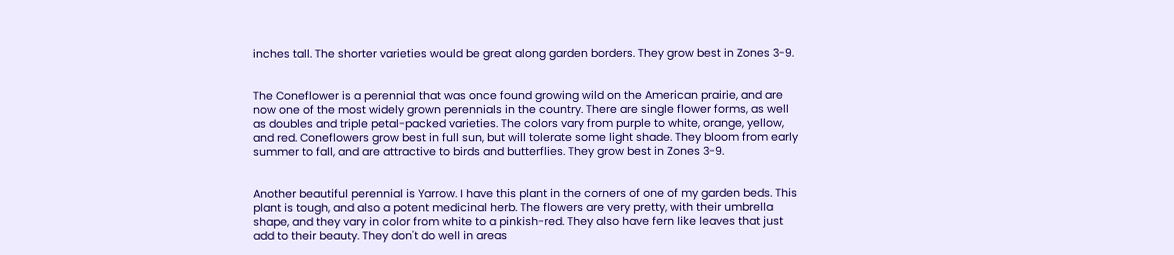inches tall. The shorter varieties would be great along garden borders. They grow best in Zones 3-9.


The Coneflower is a perennial that was once found growing wild on the American prairie, and are now one of the most widely grown perennials in the country. There are single flower forms, as well as doubles and triple petal-packed varieties. The colors vary from purple to white, orange, yellow, and red. Coneflowers grow best in full sun, but will tolerate some light shade. They bloom from early summer to fall, and are attractive to birds and butterflies. They grow best in Zones 3-9.


Another beautiful perennial is Yarrow. I have this plant in the corners of one of my garden beds. This plant is tough, and also a potent medicinal herb. The flowers are very pretty, with their umbrella shape, and they vary in color from white to a pinkish-red. They also have fern like leaves that just add to their beauty. They don't do well in areas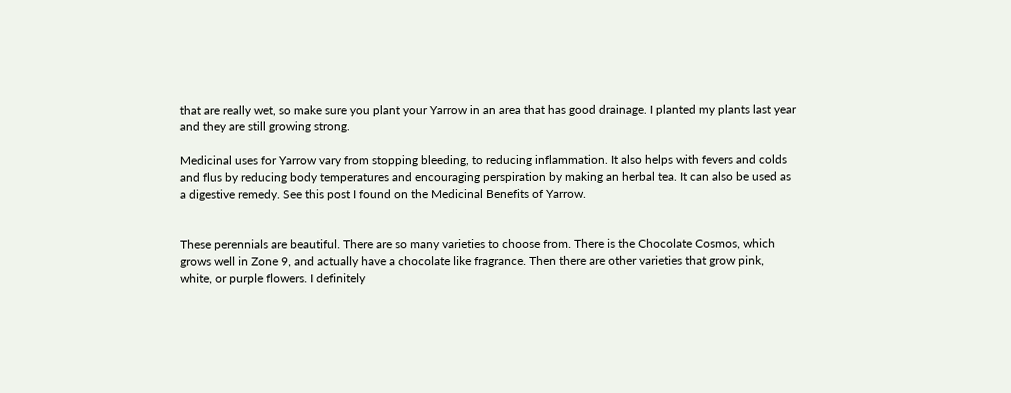that are really wet, so make sure you plant your Yarrow in an area that has good drainage. I planted my plants last year and they are still growing strong.

Medicinal uses for Yarrow vary from stopping bleeding, to reducing inflammation. It also helps with fevers and colds and flus by reducing body temperatures and encouraging perspiration by making an herbal tea. It can also be used as a digestive remedy. See this post I found on the Medicinal Benefits of Yarrow.


These perennials are beautiful. There are so many varieties to choose from. There is the Chocolate Cosmos, which grows well in Zone 9, and actually have a chocolate like fragrance. Then there are other varieties that grow pink, white, or purple flowers. I definitely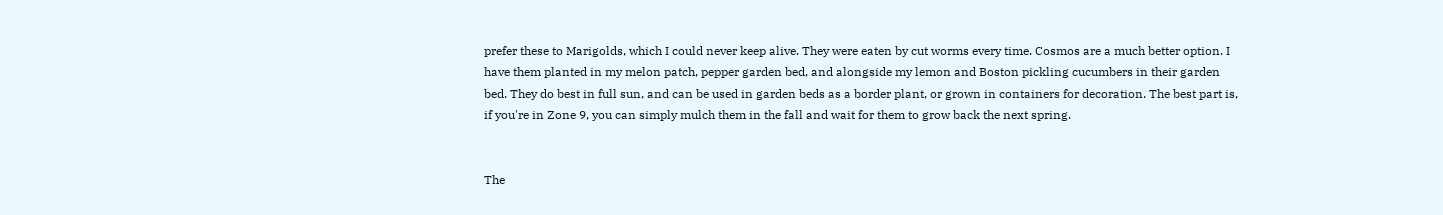prefer these to Marigolds, which I could never keep alive. They were eaten by cut worms every time. Cosmos are a much better option. I have them planted in my melon patch, pepper garden bed, and alongside my lemon and Boston pickling cucumbers in their garden bed. They do best in full sun, and can be used in garden beds as a border plant, or grown in containers for decoration. The best part is, if you're in Zone 9, you can simply mulch them in the fall and wait for them to grow back the next spring.


The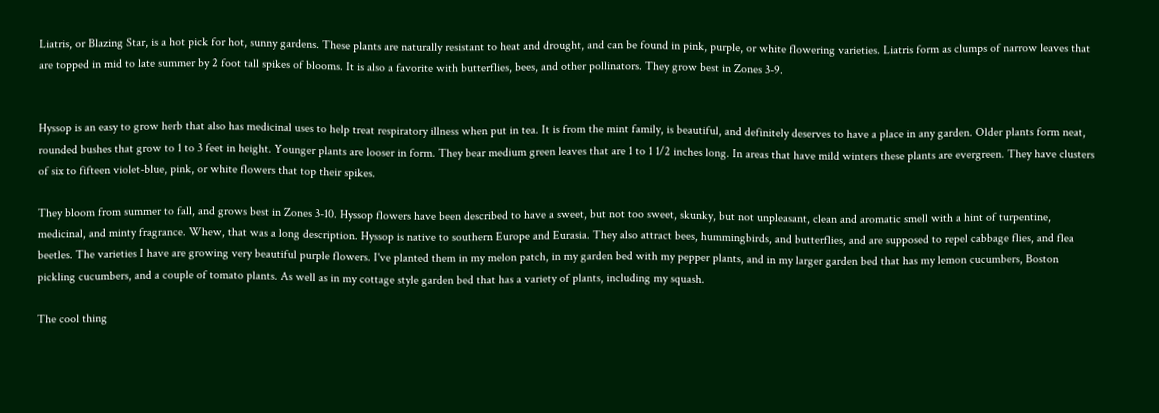Liatris, or Blazing Star, is a hot pick for hot, sunny gardens. These plants are naturally resistant to heat and drought, and can be found in pink, purple, or white flowering varieties. Liatris form as clumps of narrow leaves that are topped in mid to late summer by 2 foot tall spikes of blooms. It is also a favorite with butterflies, bees, and other pollinators. They grow best in Zones 3-9.


Hyssop is an easy to grow herb that also has medicinal uses to help treat respiratory illness when put in tea. It is from the mint family, is beautiful, and definitely deserves to have a place in any garden. Older plants form neat, rounded bushes that grow to 1 to 3 feet in height. Younger plants are looser in form. They bear medium green leaves that are 1 to 1 1/2 inches long. In areas that have mild winters these plants are evergreen. They have clusters of six to fifteen violet-blue, pink, or white flowers that top their spikes.

They bloom from summer to fall, and grows best in Zones 3-10. Hyssop flowers have been described to have a sweet, but not too sweet, skunky, but not unpleasant, clean and aromatic smell with a hint of turpentine, medicinal, and minty fragrance. Whew, that was a long description. Hyssop is native to southern Europe and Eurasia. They also attract bees, hummingbirds, and butterflies, and are supposed to repel cabbage flies, and flea beetles. The varieties I have are growing very beautiful purple flowers. I've planted them in my melon patch, in my garden bed with my pepper plants, and in my larger garden bed that has my lemon cucumbers, Boston pickling cucumbers, and a couple of tomato plants. As well as in my cottage style garden bed that has a variety of plants, including my squash.

The cool thing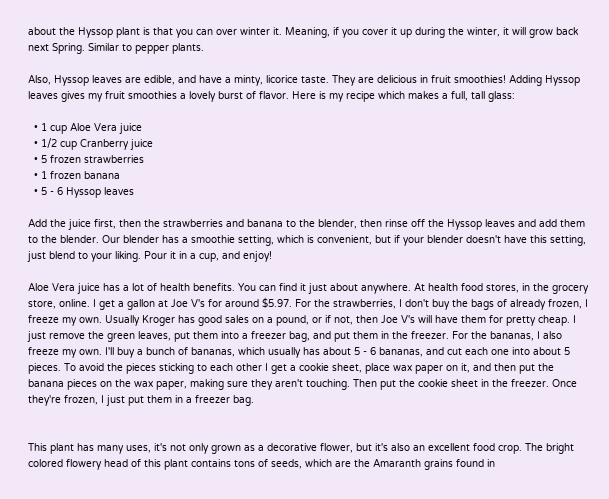about the Hyssop plant is that you can over winter it. Meaning, if you cover it up during the winter, it will grow back next Spring. Similar to pepper plants.

Also, Hyssop leaves are edible, and have a minty, licorice taste. They are delicious in fruit smoothies! Adding Hyssop leaves gives my fruit smoothies a lovely burst of flavor. Here is my recipe which makes a full, tall glass:

  • 1 cup Aloe Vera juice
  • 1/2 cup Cranberry juice
  • 5 frozen strawberries
  • 1 frozen banana
  • 5 - 6 Hyssop leaves

Add the juice first, then the strawberries and banana to the blender, then rinse off the Hyssop leaves and add them to the blender. Our blender has a smoothie setting, which is convenient, but if your blender doesn't have this setting, just blend to your liking. Pour it in a cup, and enjoy!

Aloe Vera juice has a lot of health benefits. You can find it just about anywhere. At health food stores, in the grocery store, online. I get a gallon at Joe V's for around $5.97. For the strawberries, I don't buy the bags of already frozen, I freeze my own. Usually Kroger has good sales on a pound, or if not, then Joe V's will have them for pretty cheap. I just remove the green leaves, put them into a freezer bag, and put them in the freezer. For the bananas, I also freeze my own. I'll buy a bunch of bananas, which usually has about 5 - 6 bananas, and cut each one into about 5 pieces. To avoid the pieces sticking to each other I get a cookie sheet, place wax paper on it, and then put the banana pieces on the wax paper, making sure they aren't touching. Then put the cookie sheet in the freezer. Once they're frozen, I just put them in a freezer bag.


This plant has many uses, it's not only grown as a decorative flower, but it's also an excellent food crop. The bright colored flowery head of this plant contains tons of seeds, which are the Amaranth grains found in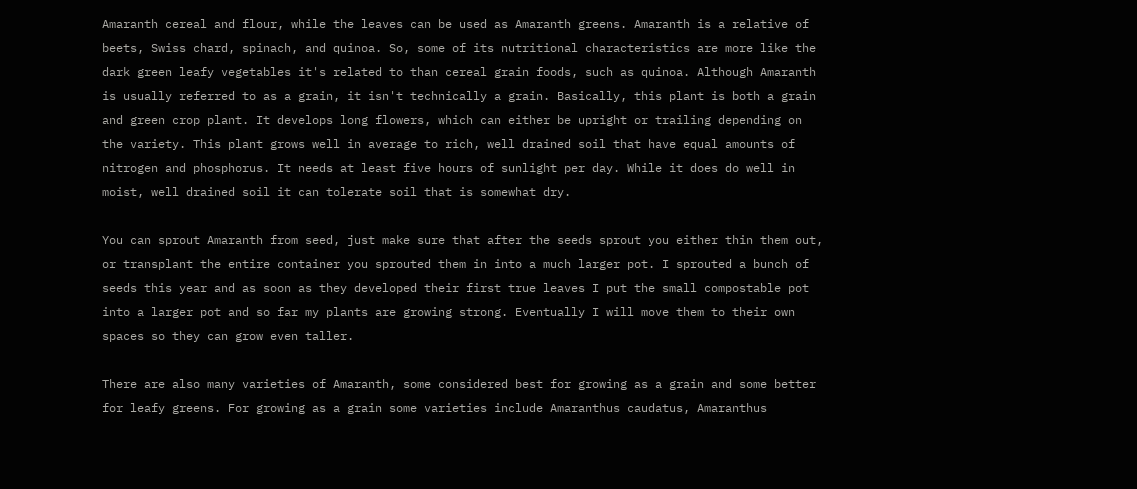Amaranth cereal and flour, while the leaves can be used as Amaranth greens. Amaranth is a relative of beets, Swiss chard, spinach, and quinoa. So, some of its nutritional characteristics are more like the dark green leafy vegetables it's related to than cereal grain foods, such as quinoa. Although Amaranth is usually referred to as a grain, it isn't technically a grain. Basically, this plant is both a grain and green crop plant. It develops long flowers, which can either be upright or trailing depending on the variety. This plant grows well in average to rich, well drained soil that have equal amounts of nitrogen and phosphorus. It needs at least five hours of sunlight per day. While it does do well in moist, well drained soil it can tolerate soil that is somewhat dry.

You can sprout Amaranth from seed, just make sure that after the seeds sprout you either thin them out, or transplant the entire container you sprouted them in into a much larger pot. I sprouted a bunch of seeds this year and as soon as they developed their first true leaves I put the small compostable pot into a larger pot and so far my plants are growing strong. Eventually I will move them to their own spaces so they can grow even taller.

There are also many varieties of Amaranth, some considered best for growing as a grain and some better for leafy greens. For growing as a grain some varieties include Amaranthus caudatus, Amaranthus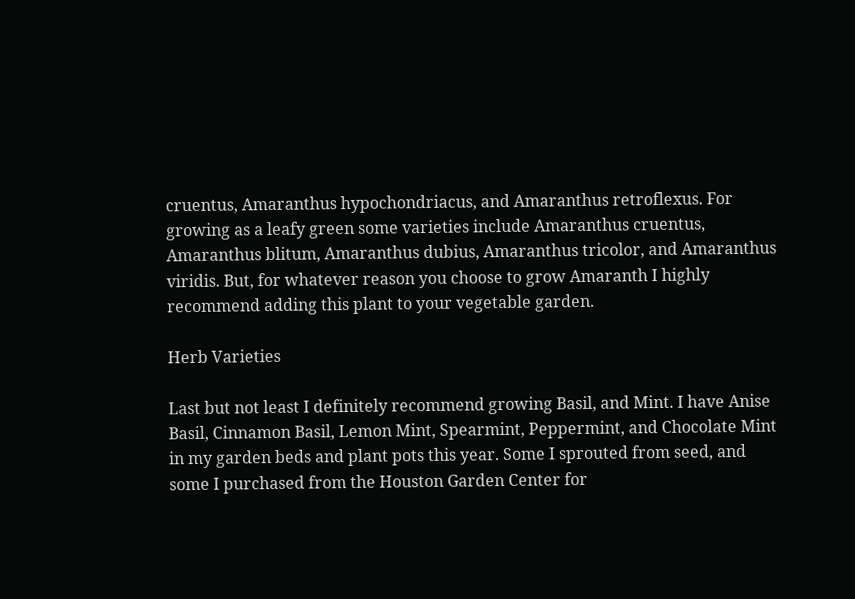cruentus, Amaranthus hypochondriacus, and Amaranthus retroflexus. For growing as a leafy green some varieties include Amaranthus cruentus, Amaranthus blitum, Amaranthus dubius, Amaranthus tricolor, and Amaranthus viridis. But, for whatever reason you choose to grow Amaranth I highly recommend adding this plant to your vegetable garden.

Herb Varieties

Last but not least I definitely recommend growing Basil, and Mint. I have Anise Basil, Cinnamon Basil, Lemon Mint, Spearmint, Peppermint, and Chocolate Mint in my garden beds and plant pots this year. Some I sprouted from seed, and some I purchased from the Houston Garden Center for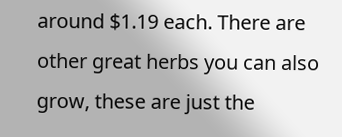around $1.19 each. There are other great herbs you can also grow, these are just the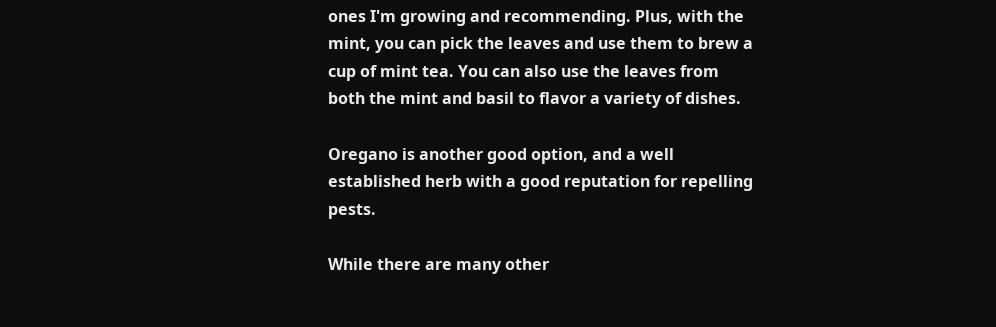ones I'm growing and recommending. Plus, with the mint, you can pick the leaves and use them to brew a cup of mint tea. You can also use the leaves from both the mint and basil to flavor a variety of dishes.

Oregano is another good option, and a well established herb with a good reputation for repelling pests.

While there are many other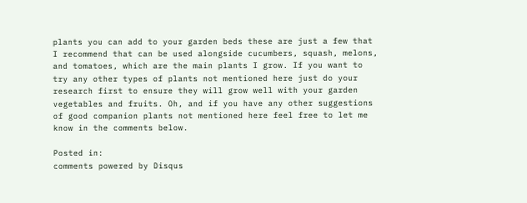plants you can add to your garden beds these are just a few that I recommend that can be used alongside cucumbers, squash, melons, and tomatoes, which are the main plants I grow. If you want to try any other types of plants not mentioned here just do your research first to ensure they will grow well with your garden vegetables and fruits. Oh, and if you have any other suggestions of good companion plants not mentioned here feel free to let me know in the comments below.

Posted in:
comments powered by Disqus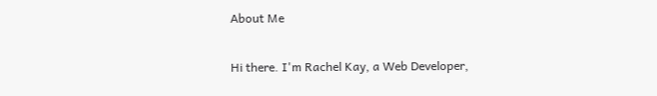About Me

Hi there. I'm Rachel Kay, a Web Developer,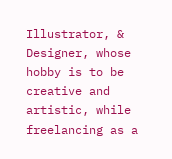Illustrator, & Designer, whose hobby is to be creative and artistic, while freelancing as a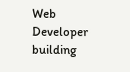Web Developer building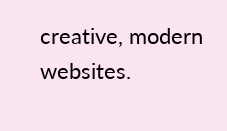creative, modern websites.